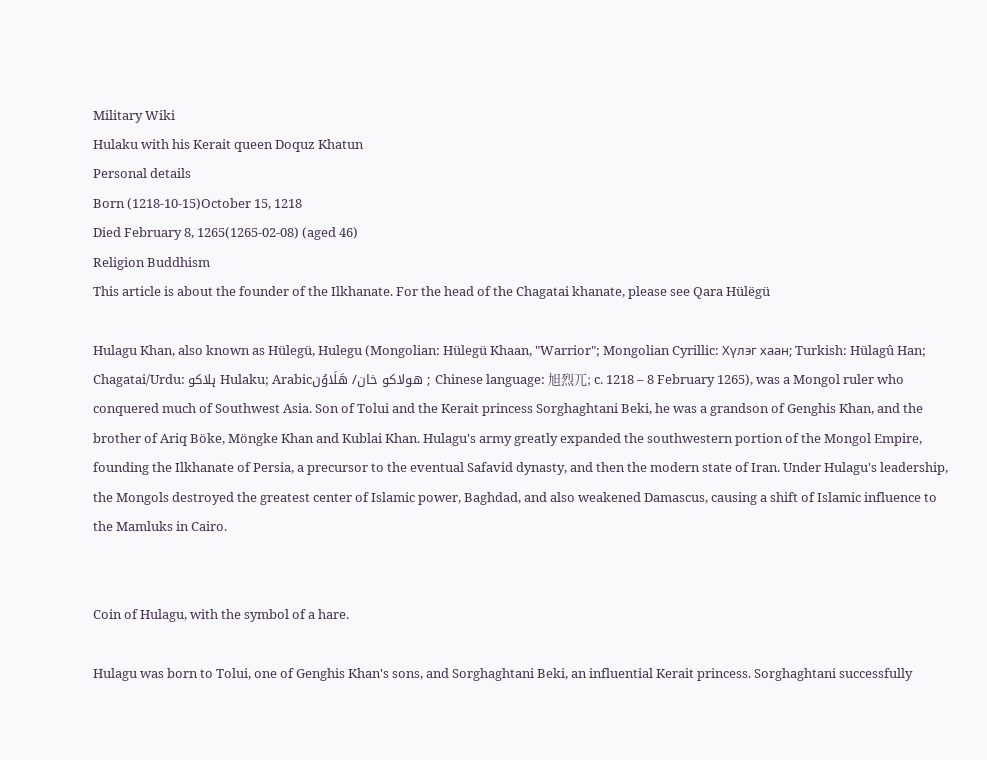Military Wiki
Hulaku with his Kerait queen Doquz Khatun
Personal details
Born (1218-10-15)October 15, 1218
Died February 8, 1265(1265-02-08) (aged 46)
Religion Buddhism
This article is about the founder of the Ilkhanate. For the head of the Chagatai khanate, please see Qara Hülëgü

Hulagu Khan, also known as Hülegü, Hulegu (Mongolian: Hülegü Khaan, "Warrior"; Mongolian Cyrillic: Хүлэг хаан; Turkish: Hülagû Han; Chagatai/Urdu: ہلاکو Hulaku; Arabicهولاكو خان/ هَلَاوُن ; Chinese language: 旭烈兀; c. 1218 – 8 February 1265), was a Mongol ruler who conquered much of Southwest Asia. Son of Tolui and the Kerait princess Sorghaghtani Beki, he was a grandson of Genghis Khan, and the brother of Ariq Böke, Möngke Khan and Kublai Khan. Hulagu's army greatly expanded the southwestern portion of the Mongol Empire, founding the Ilkhanate of Persia, a precursor to the eventual Safavid dynasty, and then the modern state of Iran. Under Hulagu's leadership, the Mongols destroyed the greatest center of Islamic power, Baghdad, and also weakened Damascus, causing a shift of Islamic influence to the Mamluks in Cairo.


Coin of Hulagu, with the symbol of a hare.

Hulagu was born to Tolui, one of Genghis Khan's sons, and Sorghaghtani Beki, an influential Kerait princess. Sorghaghtani successfully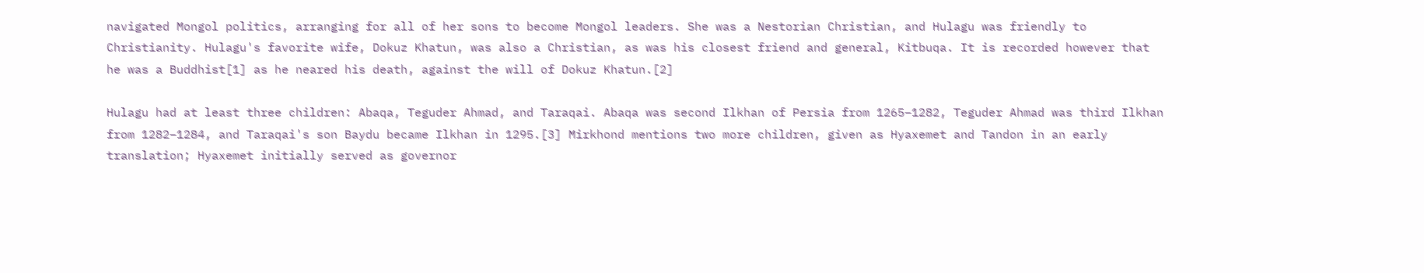navigated Mongol politics, arranging for all of her sons to become Mongol leaders. She was a Nestorian Christian, and Hulagu was friendly to Christianity. Hulagu's favorite wife, Dokuz Khatun, was also a Christian, as was his closest friend and general, Kitbuqa. It is recorded however that he was a Buddhist[1] as he neared his death, against the will of Dokuz Khatun.[2]

Hulagu had at least three children: Abaqa, Teguder Ahmad, and Taraqai. Abaqa was second Ilkhan of Persia from 1265–1282, Teguder Ahmad was third Ilkhan from 1282–1284, and Taraqai's son Baydu became Ilkhan in 1295.[3] Mirkhond mentions two more children, given as Hyaxemet and Tandon in an early translation; Hyaxemet initially served as governor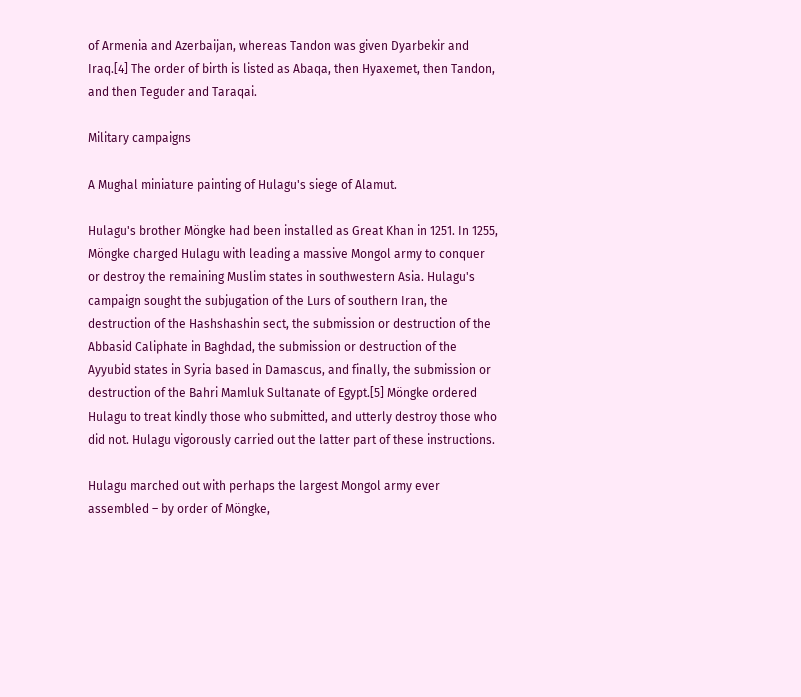of Armenia and Azerbaijan, whereas Tandon was given Dyarbekir and Iraq.[4] The order of birth is listed as Abaqa, then Hyaxemet, then Tandon, and then Teguder and Taraqai.

Military campaigns

A Mughal miniature painting of Hulagu's siege of Alamut.

Hulagu's brother Möngke had been installed as Great Khan in 1251. In 1255, Möngke charged Hulagu with leading a massive Mongol army to conquer or destroy the remaining Muslim states in southwestern Asia. Hulagu's campaign sought the subjugation of the Lurs of southern Iran, the destruction of the Hashshashin sect, the submission or destruction of the Abbasid Caliphate in Baghdad, the submission or destruction of the Ayyubid states in Syria based in Damascus, and finally, the submission or destruction of the Bahri Mamluk Sultanate of Egypt.[5] Möngke ordered Hulagu to treat kindly those who submitted, and utterly destroy those who did not. Hulagu vigorously carried out the latter part of these instructions.

Hulagu marched out with perhaps the largest Mongol army ever assembled – by order of Möngke,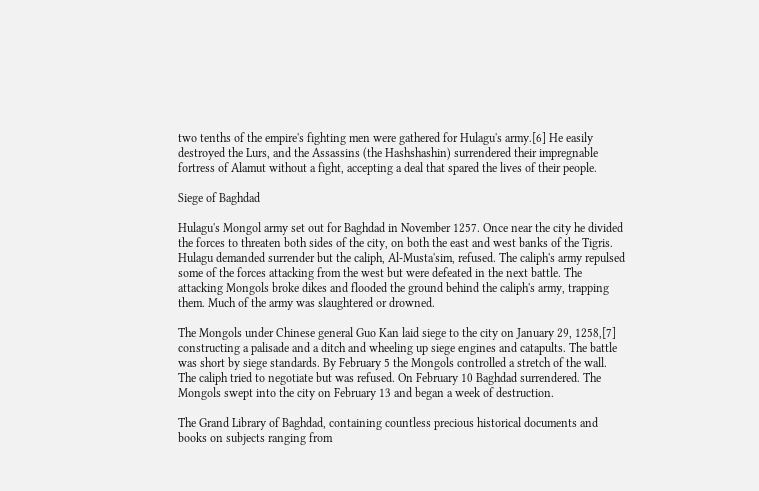two tenths of the empire's fighting men were gathered for Hulagu's army.[6] He easily destroyed the Lurs, and the Assassins (the Hashshashin) surrendered their impregnable fortress of Alamut without a fight, accepting a deal that spared the lives of their people.

Siege of Baghdad

Hulagu's Mongol army set out for Baghdad in November 1257. Once near the city he divided the forces to threaten both sides of the city, on both the east and west banks of the Tigris. Hulagu demanded surrender but the caliph, Al-Musta'sim, refused. The caliph's army repulsed some of the forces attacking from the west but were defeated in the next battle. The attacking Mongols broke dikes and flooded the ground behind the caliph's army, trapping them. Much of the army was slaughtered or drowned.

The Mongols under Chinese general Guo Kan laid siege to the city on January 29, 1258,[7] constructing a palisade and a ditch and wheeling up siege engines and catapults. The battle was short by siege standards. By February 5 the Mongols controlled a stretch of the wall. The caliph tried to negotiate but was refused. On February 10 Baghdad surrendered. The Mongols swept into the city on February 13 and began a week of destruction.

The Grand Library of Baghdad, containing countless precious historical documents and books on subjects ranging from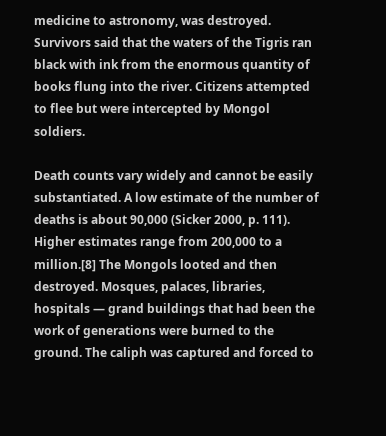medicine to astronomy, was destroyed. Survivors said that the waters of the Tigris ran black with ink from the enormous quantity of books flung into the river. Citizens attempted to flee but were intercepted by Mongol soldiers.

Death counts vary widely and cannot be easily substantiated. A low estimate of the number of deaths is about 90,000 (Sicker 2000, p. 111). Higher estimates range from 200,000 to a million.[8] The Mongols looted and then destroyed. Mosques, palaces, libraries, hospitals — grand buildings that had been the work of generations were burned to the ground. The caliph was captured and forced to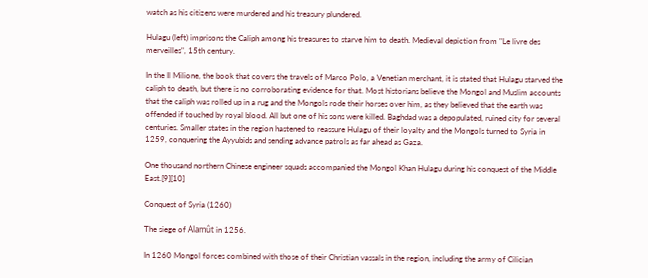watch as his citizens were murdered and his treasury plundered.

Hulagu (left) imprisons the Caliph among his treasures to starve him to death. Medieval depiction from "Le livre des merveilles", 15th century.

In the Il Milione, the book that covers the travels of Marco Polo, a Venetian merchant, it is stated that Hulagu starved the caliph to death, but there is no corroborating evidence for that. Most historians believe the Mongol and Muslim accounts that the caliph was rolled up in a rug and the Mongols rode their horses over him, as they believed that the earth was offended if touched by royal blood. All but one of his sons were killed. Baghdad was a depopulated, ruined city for several centuries. Smaller states in the region hastened to reassure Hulagu of their loyalty and the Mongols turned to Syria in 1259, conquering the Ayyubids and sending advance patrols as far ahead as Gaza.

One thousand northern Chinese engineer squads accompanied the Mongol Khan Hulagu during his conquest of the Middle East.[9][10]

Conquest of Syria (1260)

The siege of Alamût in 1256.

In 1260 Mongol forces combined with those of their Christian vassals in the region, including the army of Cilician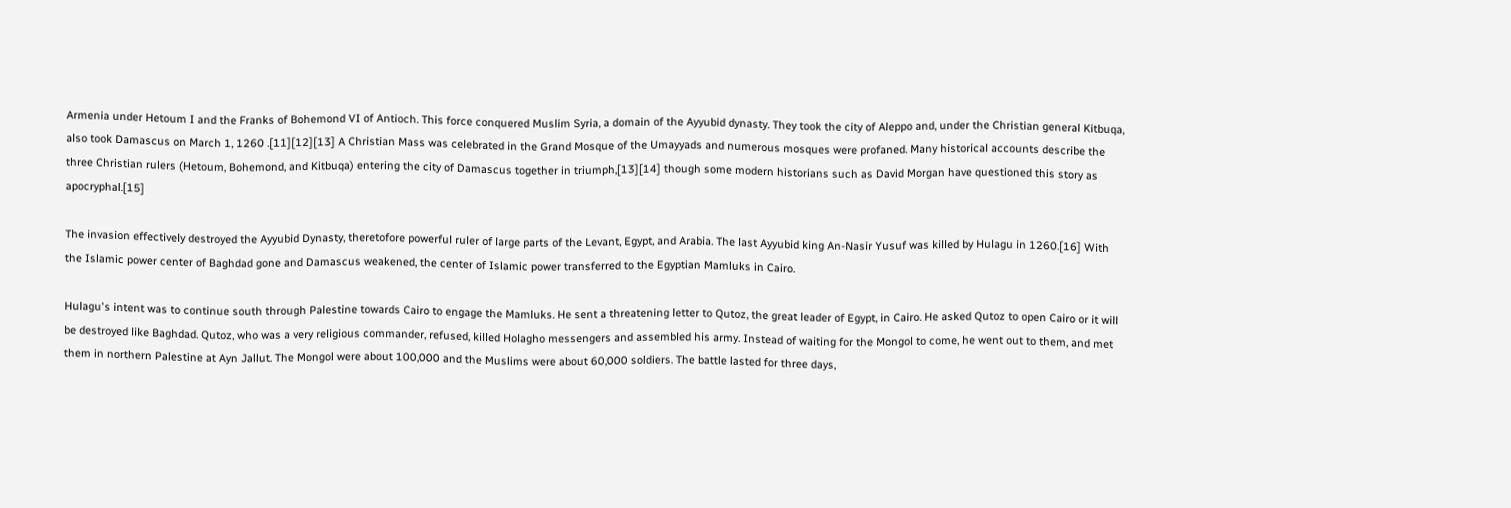Armenia under Hetoum I and the Franks of Bohemond VI of Antioch. This force conquered Muslim Syria, a domain of the Ayyubid dynasty. They took the city of Aleppo and, under the Christian general Kitbuqa, also took Damascus on March 1, 1260 .[11][12][13] A Christian Mass was celebrated in the Grand Mosque of the Umayyads and numerous mosques were profaned. Many historical accounts describe the three Christian rulers (Hetoum, Bohemond, and Kitbuqa) entering the city of Damascus together in triumph,[13][14] though some modern historians such as David Morgan have questioned this story as apocryphal.[15]

The invasion effectively destroyed the Ayyubid Dynasty, theretofore powerful ruler of large parts of the Levant, Egypt, and Arabia. The last Ayyubid king An-Nasir Yusuf was killed by Hulagu in 1260.[16] With the Islamic power center of Baghdad gone and Damascus weakened, the center of Islamic power transferred to the Egyptian Mamluks in Cairo.

Hulagu's intent was to continue south through Palestine towards Cairo to engage the Mamluks. He sent a threatening letter to Qutoz, the great leader of Egypt, in Cairo. He asked Qutoz to open Cairo or it will be destroyed like Baghdad. Qutoz, who was a very religious commander, refused, killed Holagho messengers and assembled his army. Instead of waiting for the Mongol to come, he went out to them, and met them in northern Palestine at Ayn Jallut. The Mongol were about 100,000 and the Muslims were about 60,000 soldiers. The battle lasted for three days,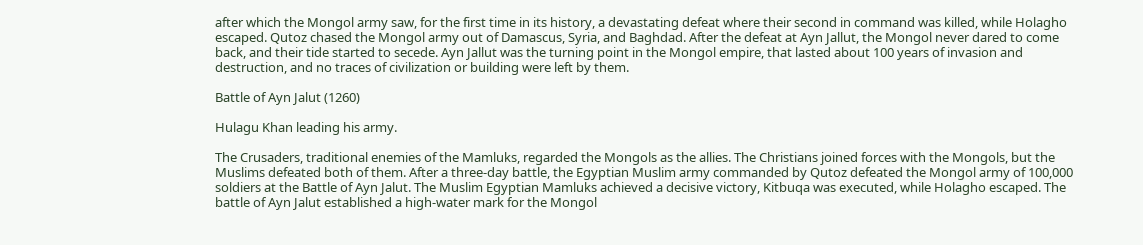after which the Mongol army saw, for the first time in its history, a devastating defeat where their second in command was killed, while Holagho escaped. Qutoz chased the Mongol army out of Damascus, Syria, and Baghdad. After the defeat at Ayn Jallut, the Mongol never dared to come back, and their tide started to secede. Ayn Jallut was the turning point in the Mongol empire, that lasted about 100 years of invasion and destruction, and no traces of civilization or building were left by them.

Battle of Ayn Jalut (1260)

Hulagu Khan leading his army.

The Crusaders, traditional enemies of the Mamluks, regarded the Mongols as the allies. The Christians joined forces with the Mongols, but the Muslims defeated both of them. After a three-day battle, the Egyptian Muslim army commanded by Qutoz defeated the Mongol army of 100,000 soldiers at the Battle of Ayn Jalut. The Muslim Egyptian Mamluks achieved a decisive victory, Kitbuqa was executed, while Holagho escaped. The battle of Ayn Jalut established a high-water mark for the Mongol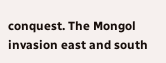conquest. The Mongol invasion east and south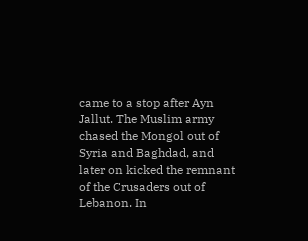came to a stop after Ayn Jallut. The Muslim army chased the Mongol out of Syria and Baghdad, and later on kicked the remnant of the Crusaders out of Lebanon. In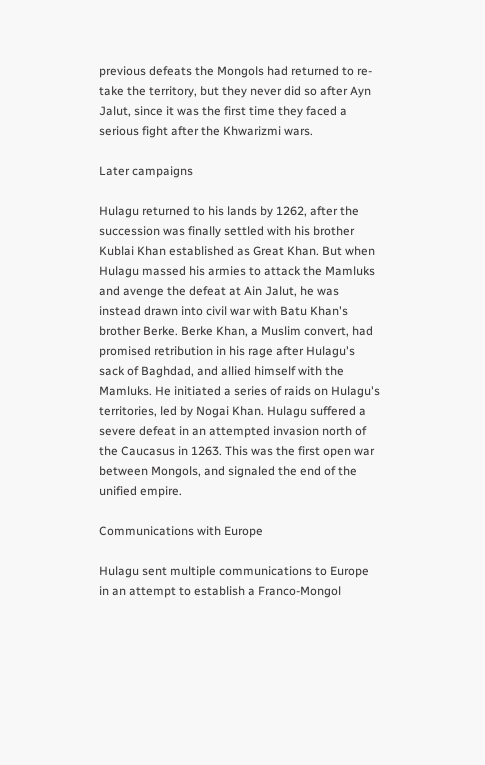previous defeats the Mongols had returned to re-take the territory, but they never did so after Ayn Jalut, since it was the first time they faced a serious fight after the Khwarizmi wars.

Later campaigns

Hulagu returned to his lands by 1262, after the succession was finally settled with his brother Kublai Khan established as Great Khan. But when Hulagu massed his armies to attack the Mamluks and avenge the defeat at Ain Jalut, he was instead drawn into civil war with Batu Khan's brother Berke. Berke Khan, a Muslim convert, had promised retribution in his rage after Hulagu's sack of Baghdad, and allied himself with the Mamluks. He initiated a series of raids on Hulagu's territories, led by Nogai Khan. Hulagu suffered a severe defeat in an attempted invasion north of the Caucasus in 1263. This was the first open war between Mongols, and signaled the end of the unified empire.

Communications with Europe

Hulagu sent multiple communications to Europe in an attempt to establish a Franco-Mongol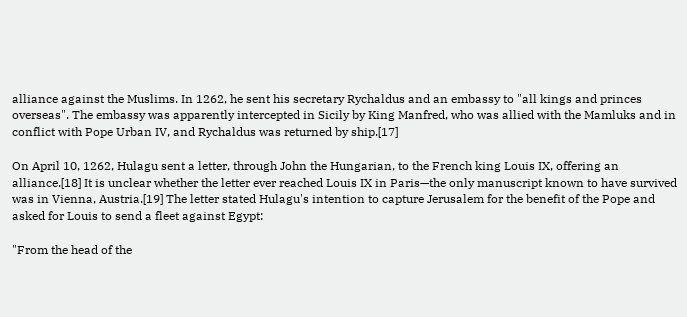alliance against the Muslims. In 1262, he sent his secretary Rychaldus and an embassy to "all kings and princes overseas". The embassy was apparently intercepted in Sicily by King Manfred, who was allied with the Mamluks and in conflict with Pope Urban IV, and Rychaldus was returned by ship.[17]

On April 10, 1262, Hulagu sent a letter, through John the Hungarian, to the French king Louis IX, offering an alliance.[18] It is unclear whether the letter ever reached Louis IX in Paris—the only manuscript known to have survived was in Vienna, Austria.[19] The letter stated Hulagu's intention to capture Jerusalem for the benefit of the Pope and asked for Louis to send a fleet against Egypt:

"From the head of the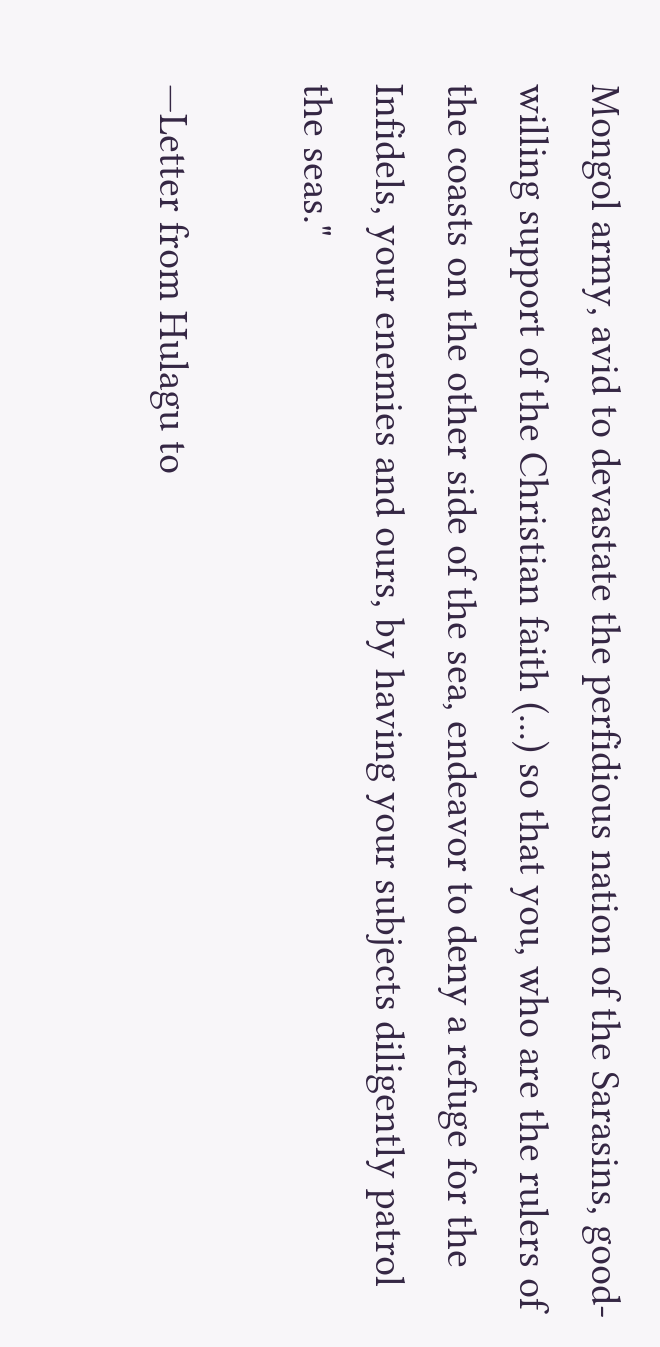Mongol army, avid to devastate the perfidious nation of the Sarasins, good-willing support of the Christian faith (...) so that you, who are the rulers of the coasts on the other side of the sea, endeavor to deny a refuge for the Infidels, your enemies and ours, by having your subjects diligently patrol the seas."

—Letter from Hulagu to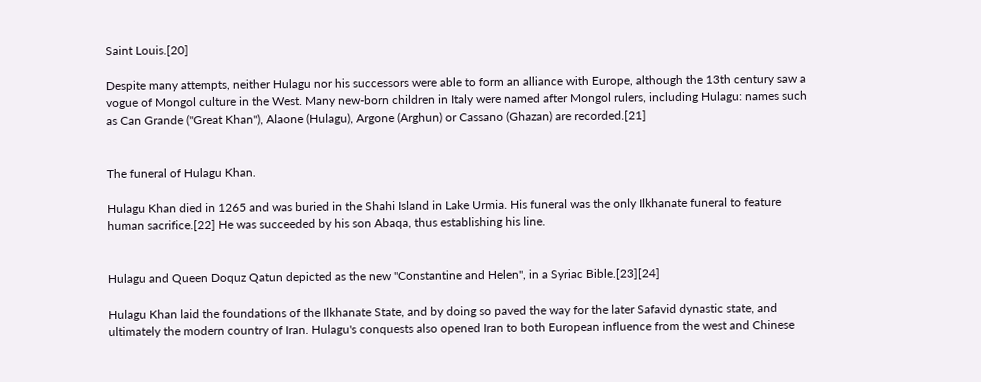Saint Louis.[20]

Despite many attempts, neither Hulagu nor his successors were able to form an alliance with Europe, although the 13th century saw a vogue of Mongol culture in the West. Many new-born children in Italy were named after Mongol rulers, including Hulagu: names such as Can Grande ("Great Khan"), Alaone (Hulagu), Argone (Arghun) or Cassano (Ghazan) are recorded.[21]


The funeral of Hulagu Khan.

Hulagu Khan died in 1265 and was buried in the Shahi Island in Lake Urmia. His funeral was the only Ilkhanate funeral to feature human sacrifice.[22] He was succeeded by his son Abaqa, thus establishing his line.


Hulagu and Queen Doquz Qatun depicted as the new "Constantine and Helen", in a Syriac Bible.[23][24]

Hulagu Khan laid the foundations of the Ilkhanate State, and by doing so paved the way for the later Safavid dynastic state, and ultimately the modern country of Iran. Hulagu's conquests also opened Iran to both European influence from the west and Chinese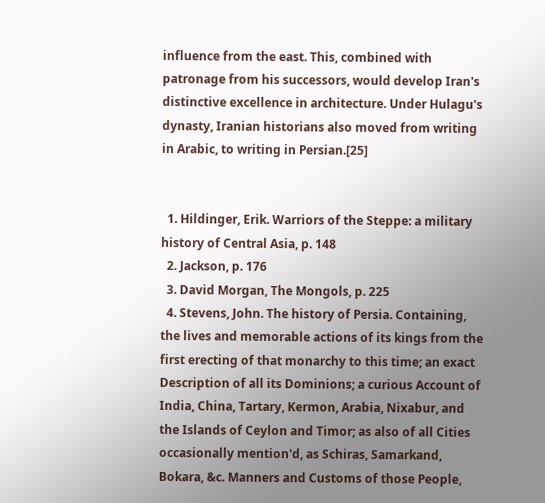influence from the east. This, combined with patronage from his successors, would develop Iran's distinctive excellence in architecture. Under Hulagu's dynasty, Iranian historians also moved from writing in Arabic, to writing in Persian.[25]


  1. Hildinger, Erik. Warriors of the Steppe: a military history of Central Asia, p. 148
  2. Jackson, p. 176
  3. David Morgan, The Mongols, p. 225
  4. Stevens, John. The history of Persia. Containing, the lives and memorable actions of its kings from the first erecting of that monarchy to this time; an exact Description of all its Dominions; a curious Account of India, China, Tartary, Kermon, Arabia, Nixabur, and the Islands of Ceylon and Timor; as also of all Cities occasionally mention'd, as Schiras, Samarkand, Bokara, &c. Manners and Customs of those People,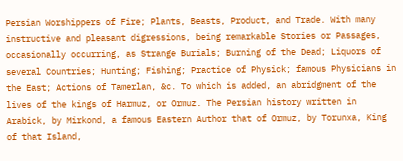Persian Worshippers of Fire; Plants, Beasts, Product, and Trade. With many instructive and pleasant digressions, being remarkable Stories or Passages, occasionally occurring, as Strange Burials; Burning of the Dead; Liquors of several Countries; Hunting; Fishing; Practice of Physick; famous Physicians in the East; Actions of Tamerlan, &c. To which is added, an abridgment of the lives of the kings of Harmuz, or Ormuz. The Persian history written in Arabick, by Mirkond, a famous Eastern Author that of Ormuz, by Torunxa, King of that Island,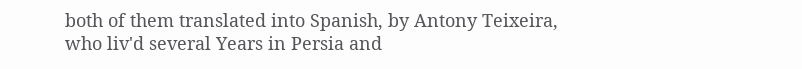both of them translated into Spanish, by Antony Teixeira, who liv'd several Years in Persia and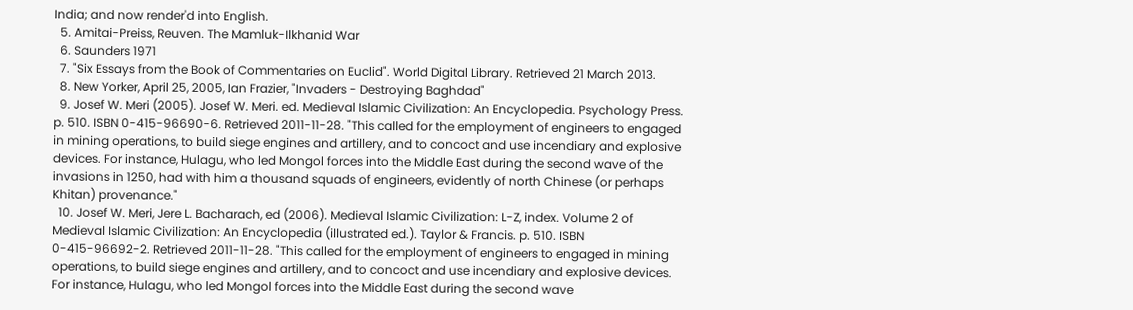India; and now render'd into English.
  5. Amitai-Preiss, Reuven. The Mamluk-Ilkhanid War
  6. Saunders 1971
  7. "Six Essays from the Book of Commentaries on Euclid". World Digital Library. Retrieved 21 March 2013.
  8. New Yorker, April 25, 2005, Ian Frazier, "Invaders - Destroying Baghdad"
  9. Josef W. Meri (2005). Josef W. Meri. ed. Medieval Islamic Civilization: An Encyclopedia. Psychology Press. p. 510. ISBN 0-415-96690-6. Retrieved 2011-11-28. "This called for the employment of engineers to engaged in mining operations, to build siege engines and artillery, and to concoct and use incendiary and explosive devices. For instance, Hulagu, who led Mongol forces into the Middle East during the second wave of the invasions in 1250, had with him a thousand squads of engineers, evidently of north Chinese (or perhaps Khitan) provenance."
  10. Josef W. Meri, Jere L. Bacharach, ed (2006). Medieval Islamic Civilization: L-Z, index. Volume 2 of Medieval Islamic Civilization: An Encyclopedia (illustrated ed.). Taylor & Francis. p. 510. ISBN 0-415-96692-2. Retrieved 2011-11-28. "This called for the employment of engineers to engaged in mining operations, to build siege engines and artillery, and to concoct and use incendiary and explosive devices. For instance, Hulagu, who led Mongol forces into the Middle East during the second wave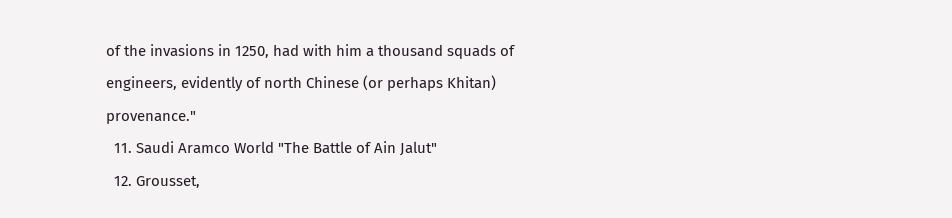of the invasions in 1250, had with him a thousand squads of engineers, evidently of north Chinese (or perhaps Khitan) provenance."
  11. Saudi Aramco World "The Battle of Ain Jalut"
  12. Grousset,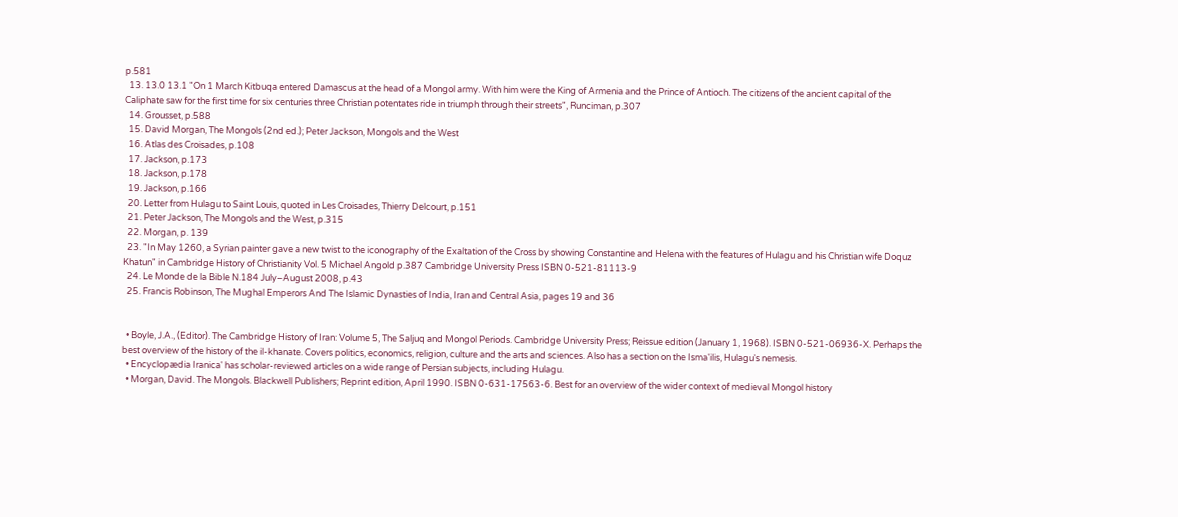p.581
  13. 13.0 13.1 "On 1 March Kitbuqa entered Damascus at the head of a Mongol army. With him were the King of Armenia and the Prince of Antioch. The citizens of the ancient capital of the Caliphate saw for the first time for six centuries three Christian potentates ride in triumph through their streets", Runciman, p.307
  14. Grousset, p.588
  15. David Morgan, The Mongols (2nd ed.); Peter Jackson, Mongols and the West
  16. Atlas des Croisades, p.108
  17. Jackson, p.173
  18. Jackson, p.178
  19. Jackson, p.166
  20. Letter from Hulagu to Saint Louis, quoted in Les Croisades, Thierry Delcourt, p.151
  21. Peter Jackson, The Mongols and the West, p.315
  22. Morgan, p. 139
  23. "In May 1260, a Syrian painter gave a new twist to the iconography of the Exaltation of the Cross by showing Constantine and Helena with the features of Hulagu and his Christian wife Doquz Khatun" in Cambridge History of Christianity Vol. 5 Michael Angold p.387 Cambridge University Press ISBN 0-521-81113-9
  24. Le Monde de la Bible N.184 July–August 2008, p.43
  25. Francis Robinson, The Mughal Emperors And The Islamic Dynasties of India, Iran and Central Asia, pages 19 and 36


  • Boyle, J.A., (Editor). The Cambridge History of Iran: Volume 5, The Saljuq and Mongol Periods. Cambridge University Press; Reissue edition (January 1, 1968). ISBN 0-521-06936-X. Perhaps the best overview of the history of the il-khanate. Covers politics, economics, religion, culture and the arts and sciences. Also has a section on the Isma'ilis, Hulagu's nemesis.
  • Encyclopædia Iranica' has scholar-reviewed articles on a wide range of Persian subjects, including Hulagu.
  • Morgan, David. The Mongols. Blackwell Publishers; Reprint edition, April 1990. ISBN 0-631-17563-6. Best for an overview of the wider context of medieval Mongol history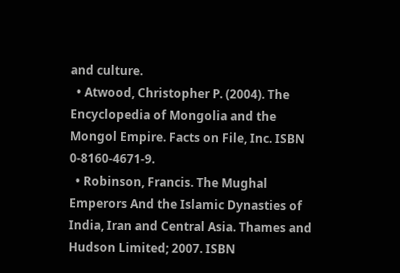and culture.
  • Atwood, Christopher P. (2004). The Encyclopedia of Mongolia and the Mongol Empire. Facts on File, Inc. ISBN 0-8160-4671-9.
  • Robinson, Francis. The Mughal Emperors And the Islamic Dynasties of India, Iran and Central Asia. Thames and Hudson Limited; 2007. ISBN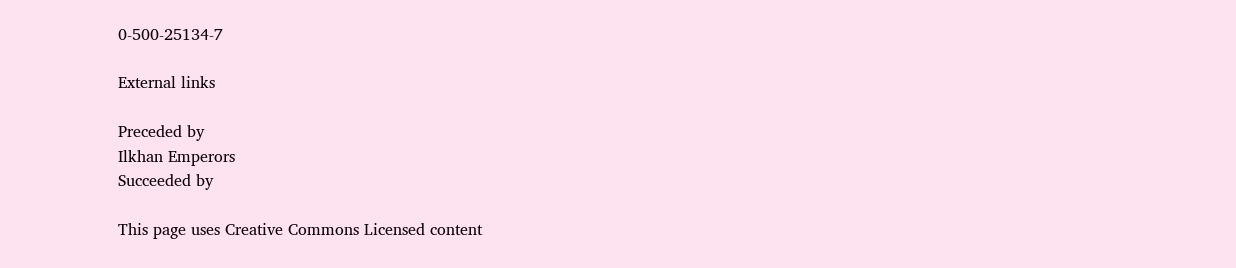0-500-25134-7

External links

Preceded by
Ilkhan Emperors
Succeeded by

This page uses Creative Commons Licensed content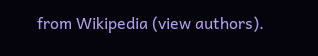from Wikipedia (view authors).